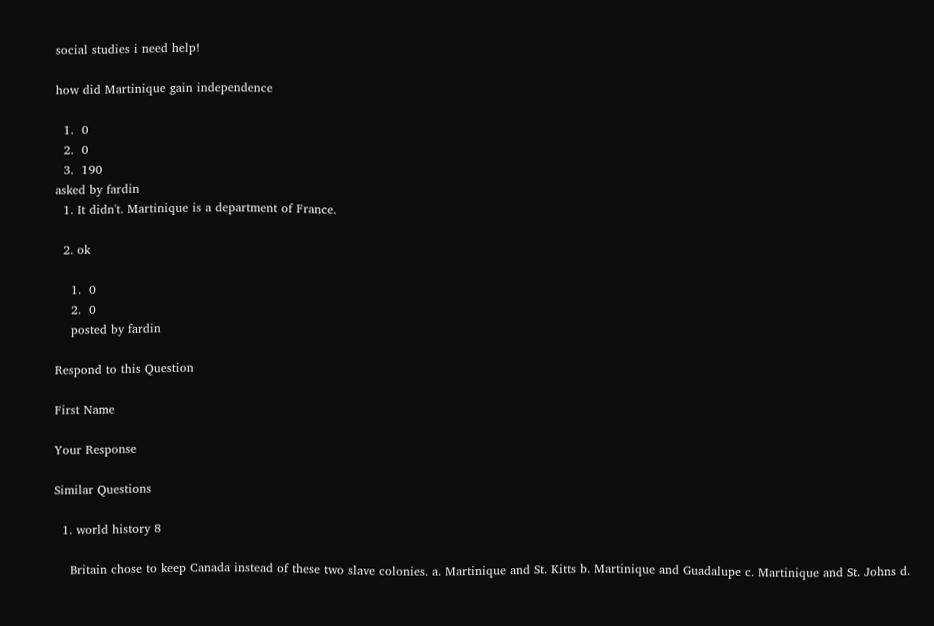social studies i need help!

how did Martinique gain independence

  1.  0
  2.  0
  3.  190
asked by fardin
  1. It didn't. Martinique is a department of France.

  2. ok

    1.  0
    2.  0
    posted by fardin

Respond to this Question

First Name

Your Response

Similar Questions

  1. world history 8

    Britain chose to keep Canada instead of these two slave colonies. a. Martinique and St. Kitts b. Martinique and Guadalupe c. Martinique and St. Johns d.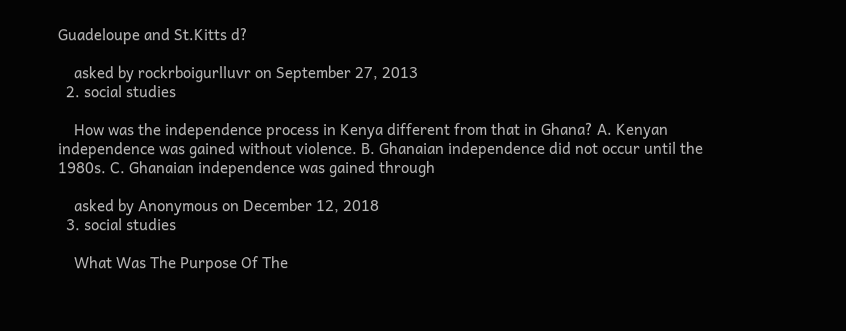Guadeloupe and St.Kitts d?

    asked by rockrboigurlluvr on September 27, 2013
  2. social studies

    How was the independence process in Kenya different from that in Ghana? A. Kenyan independence was gained without violence. B. Ghanaian independence did not occur until the 1980s. C. Ghanaian independence was gained through

    asked by Anonymous on December 12, 2018
  3. social studies

    What Was The Purpose Of The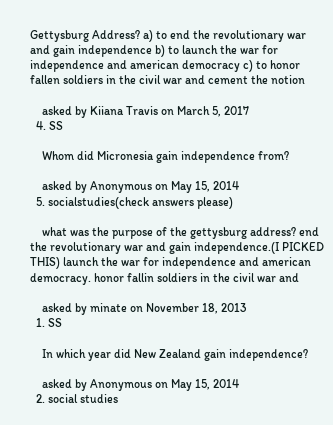Gettysburg Address? a) to end the revolutionary war and gain independence b) to launch the war for independence and american democracy c) to honor fallen soldiers in the civil war and cement the notion

    asked by Kiiana Travis on March 5, 2017
  4. SS

    Whom did Micronesia gain independence from?

    asked by Anonymous on May 15, 2014
  5. socialstudies(check answers please)

    what was the purpose of the gettysburg address? end the revolutionary war and gain independence.(I PICKED THIS) launch the war for independence and american democracy. honor fallin soldiers in the civil war and

    asked by minate on November 18, 2013
  1. SS

    In which year did New Zealand gain independence?

    asked by Anonymous on May 15, 2014
  2. social studies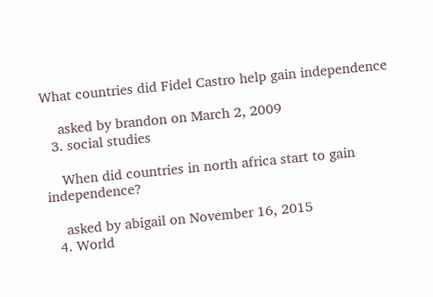What countries did Fidel Castro help gain independence

    asked by brandon on March 2, 2009
  3. social studies

    When did countries in north africa start to gain independence?

    asked by abigail on November 16, 2015
  4. World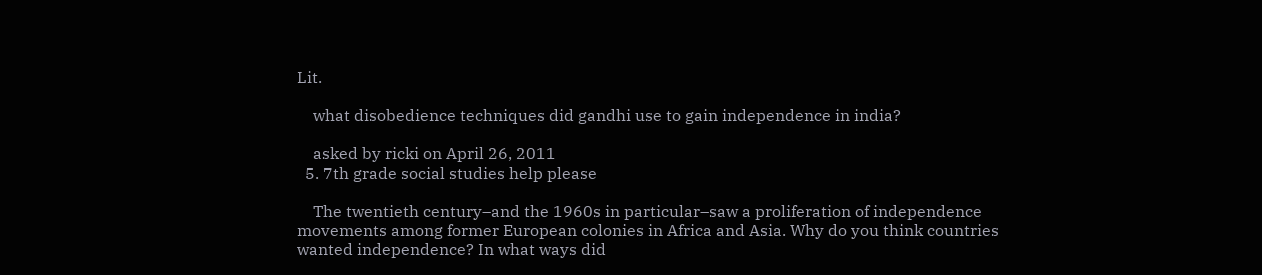Lit.

    what disobedience techniques did gandhi use to gain independence in india?

    asked by ricki on April 26, 2011
  5. 7th grade social studies help please

    The twentieth century–and the 1960s in particular–saw a proliferation of independence movements among former European colonies in Africa and Asia. Why do you think countries wanted independence? In what ways did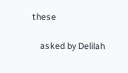these

    asked by Delilah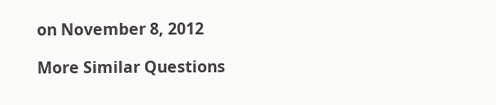on November 8, 2012

More Similar Questions